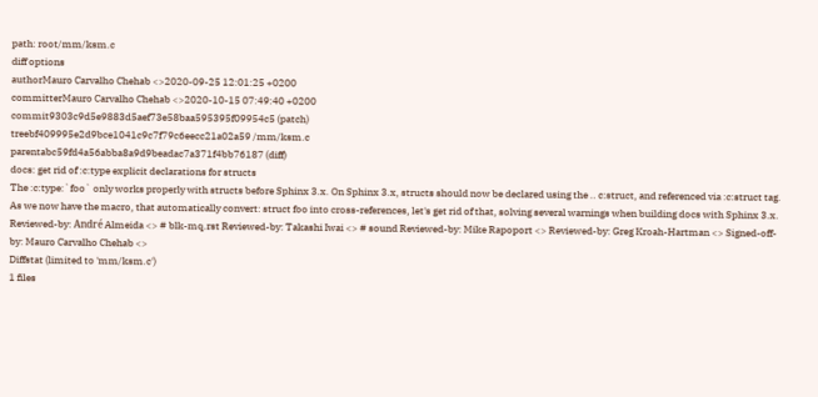path: root/mm/ksm.c
diff options
authorMauro Carvalho Chehab <>2020-09-25 12:01:25 +0200
committerMauro Carvalho Chehab <>2020-10-15 07:49:40 +0200
commit9303c9d5e9883d5aef73e58baa595395f09954c5 (patch)
treebf409995e2d9bce1041c9c7f79c6eecc21a02a59 /mm/ksm.c
parentabc59fd4a56abba8a9d9beadac7a371f4bb76187 (diff)
docs: get rid of :c:type explicit declarations for structs
The :c:type:`foo` only works properly with structs before Sphinx 3.x. On Sphinx 3.x, structs should now be declared using the .. c:struct, and referenced via :c:struct tag. As we now have the macro, that automatically convert: struct foo into cross-references, let's get rid of that, solving several warnings when building docs with Sphinx 3.x. Reviewed-by: André Almeida <> # blk-mq.rst Reviewed-by: Takashi Iwai <> # sound Reviewed-by: Mike Rapoport <> Reviewed-by: Greg Kroah-Hartman <> Signed-off-by: Mauro Carvalho Chehab <>
Diffstat (limited to 'mm/ksm.c')
1 files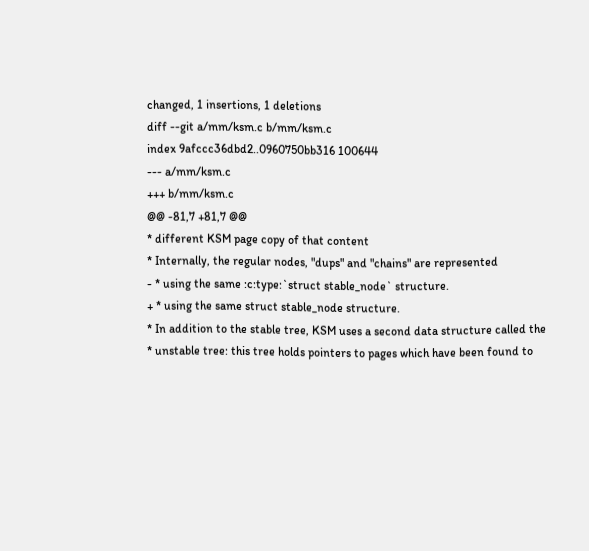changed, 1 insertions, 1 deletions
diff --git a/mm/ksm.c b/mm/ksm.c
index 9afccc36dbd2..0960750bb316 100644
--- a/mm/ksm.c
+++ b/mm/ksm.c
@@ -81,7 +81,7 @@
* different KSM page copy of that content
* Internally, the regular nodes, "dups" and "chains" are represented
- * using the same :c:type:`struct stable_node` structure.
+ * using the same struct stable_node structure.
* In addition to the stable tree, KSM uses a second data structure called the
* unstable tree: this tree holds pointers to pages which have been found to